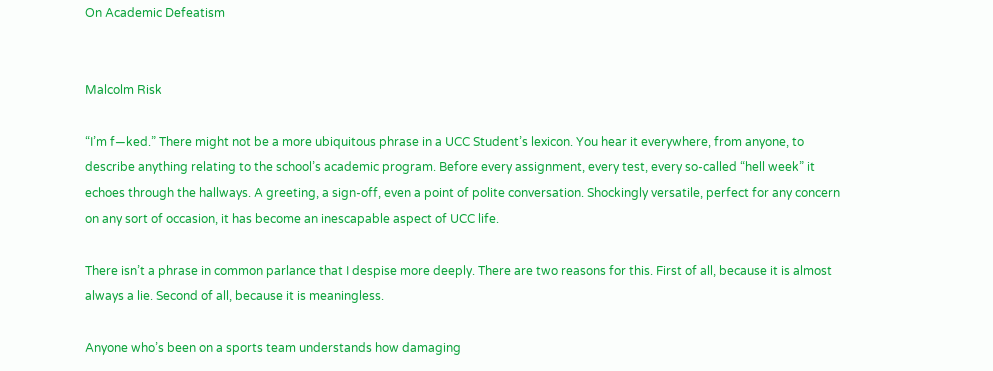On Academic Defeatism


Malcolm Risk

“I’m f—ked.” There might not be a more ubiquitous phrase in a UCC Student’s lexicon. You hear it everywhere, from anyone, to describe anything relating to the school’s academic program. Before every assignment, every test, every so-called “hell week” it echoes through the hallways. A greeting, a sign-off, even a point of polite conversation. Shockingly versatile, perfect for any concern on any sort of occasion, it has become an inescapable aspect of UCC life.

There isn’t a phrase in common parlance that I despise more deeply. There are two reasons for this. First of all, because it is almost always a lie. Second of all, because it is meaningless.

Anyone who’s been on a sports team understands how damaging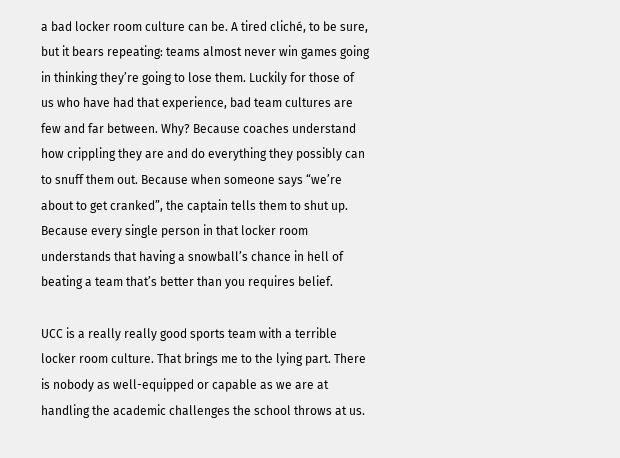a bad locker room culture can be. A tired cliché, to be sure, but it bears repeating: teams almost never win games going in thinking they’re going to lose them. Luckily for those of us who have had that experience, bad team cultures are few and far between. Why? Because coaches understand how crippling they are and do everything they possibly can to snuff them out. Because when someone says “we’re about to get cranked”, the captain tells them to shut up. Because every single person in that locker room understands that having a snowball’s chance in hell of beating a team that’s better than you requires belief.

UCC is a really really good sports team with a terrible locker room culture. That brings me to the lying part. There is nobody as well-equipped or capable as we are at handling the academic challenges the school throws at us.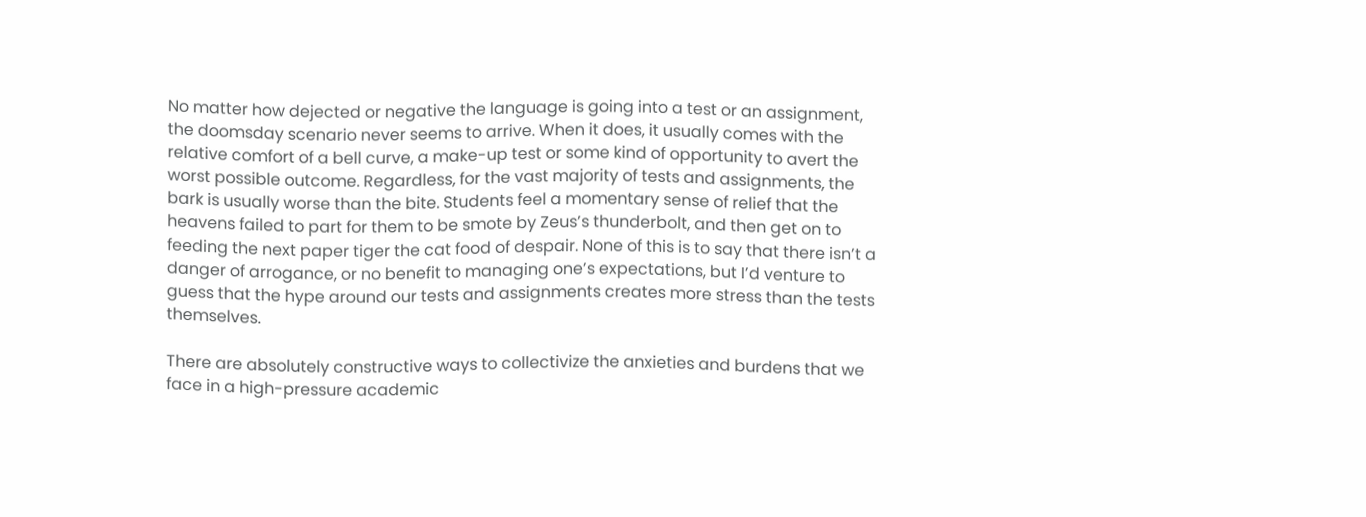No matter how dejected or negative the language is going into a test or an assignment, the doomsday scenario never seems to arrive. When it does, it usually comes with the relative comfort of a bell curve, a make-up test or some kind of opportunity to avert the worst possible outcome. Regardless, for the vast majority of tests and assignments, the bark is usually worse than the bite. Students feel a momentary sense of relief that the heavens failed to part for them to be smote by Zeus’s thunderbolt, and then get on to feeding the next paper tiger the cat food of despair. None of this is to say that there isn’t a danger of arrogance, or no benefit to managing one’s expectations, but I’d venture to guess that the hype around our tests and assignments creates more stress than the tests themselves.

There are absolutely constructive ways to collectivize the anxieties and burdens that we face in a high-pressure academic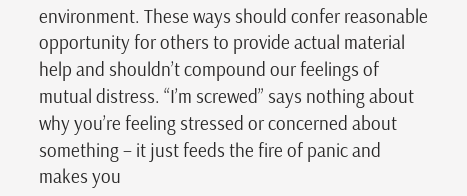environment. These ways should confer reasonable opportunity for others to provide actual material help and shouldn’t compound our feelings of mutual distress. “I’m screwed” says nothing about why you’re feeling stressed or concerned about something – it just feeds the fire of panic and makes you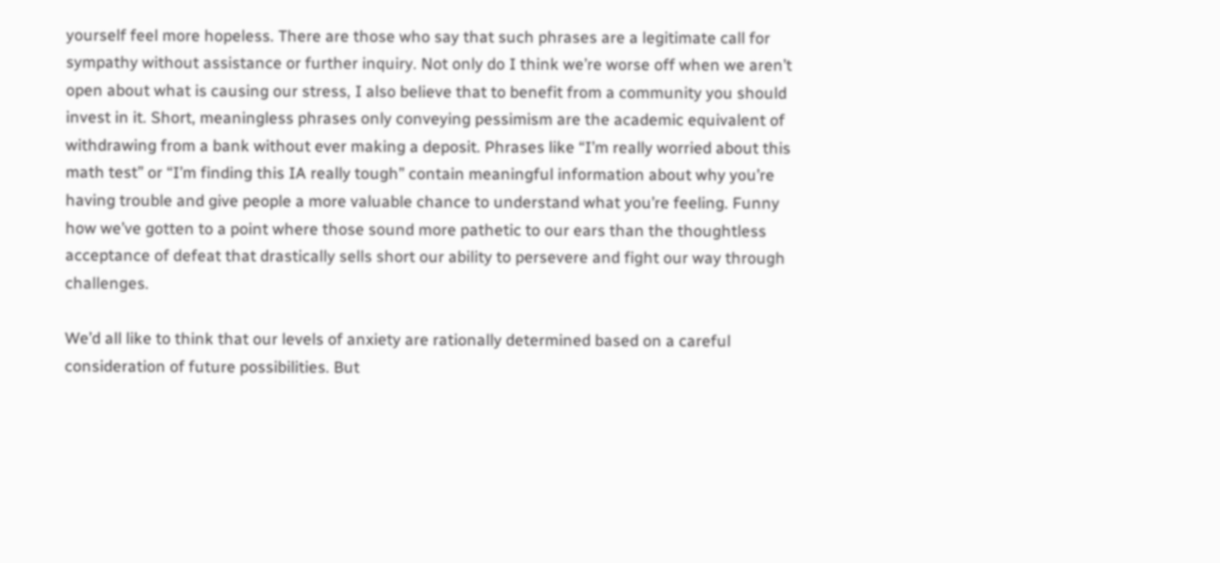yourself feel more hopeless. There are those who say that such phrases are a legitimate call for sympathy without assistance or further inquiry. Not only do I think we’re worse off when we aren’t open about what is causing our stress, I also believe that to benefit from a community you should invest in it. Short, meaningless phrases only conveying pessimism are the academic equivalent of withdrawing from a bank without ever making a deposit. Phrases like “I’m really worried about this math test” or “I’m finding this IA really tough” contain meaningful information about why you’re having trouble and give people a more valuable chance to understand what you’re feeling. Funny how we’ve gotten to a point where those sound more pathetic to our ears than the thoughtless acceptance of defeat that drastically sells short our ability to persevere and fight our way through challenges.

We’d all like to think that our levels of anxiety are rationally determined based on a careful consideration of future possibilities. But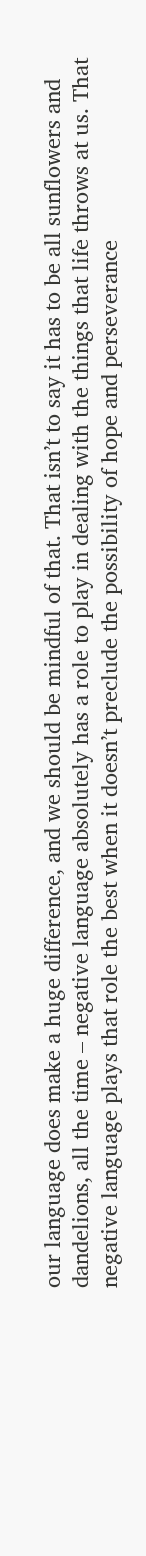our language does make a huge difference, and we should be mindful of that. That isn’t to say it has to be all sunflowers and dandelions, all the time – negative language absolutely has a role to play in dealing with the things that life throws at us. That negative language plays that role the best when it doesn’t preclude the possibility of hope and perseverance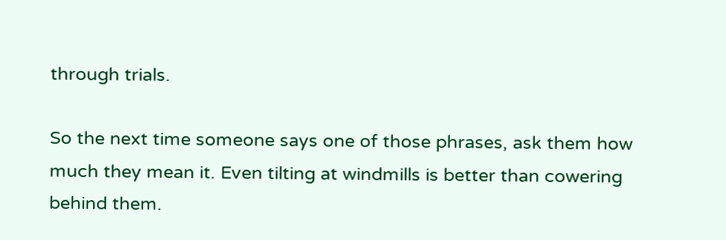through trials.

So the next time someone says one of those phrases, ask them how much they mean it. Even tilting at windmills is better than cowering behind them.